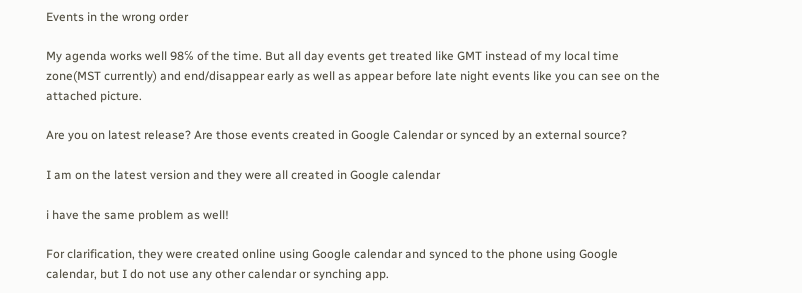Events in the wrong order

My agenda works well 98℅ of the time. But all day events get treated like GMT instead of my local time zone(MST currently) and end/disappear early as well as appear before late night events like you can see on the attached picture.

Are you on latest release? Are those events created in Google Calendar or synced by an external source?

I am on the latest version and they were all created in Google calendar

i have the same problem as well!

For clarification, they were created online using Google calendar and synced to the phone using Google calendar, but I do not use any other calendar or synching app.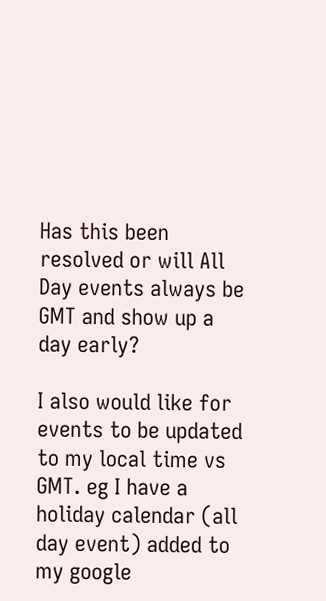Has this been resolved or will All Day events always be GMT and show up a day early?

I also would like for events to be updated to my local time vs GMT. eg I have a holiday calendar (all day event) added to my google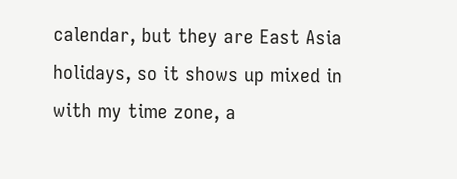calendar, but they are East Asia holidays, so it shows up mixed in with my time zone, a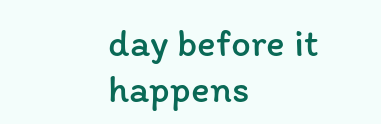day before it happens